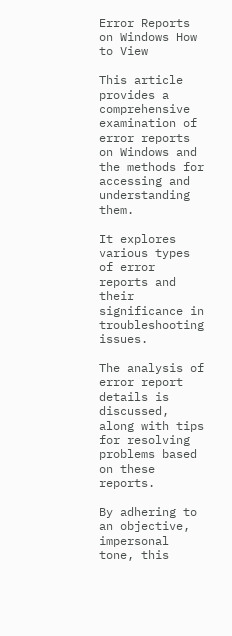Error Reports on Windows How to View

This article provides a comprehensive examination of error reports on Windows and the methods for accessing and understanding them.

It explores various types of error reports and their significance in troubleshooting issues.

The analysis of error report details is discussed, along with tips for resolving problems based on these reports.

By adhering to an objective, impersonal tone, this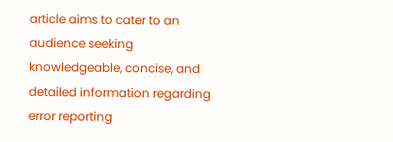article aims to cater to an audience seeking knowledgeable, concise, and detailed information regarding error reporting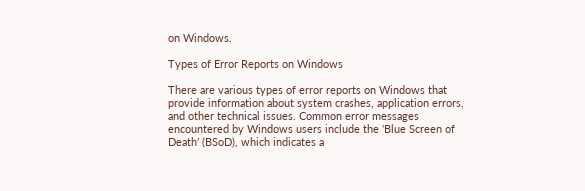on Windows.

Types of Error Reports on Windows

There are various types of error reports on Windows that provide information about system crashes, application errors, and other technical issues. Common error messages encountered by Windows users include the ‘Blue Screen of Death’ (BSoD), which indicates a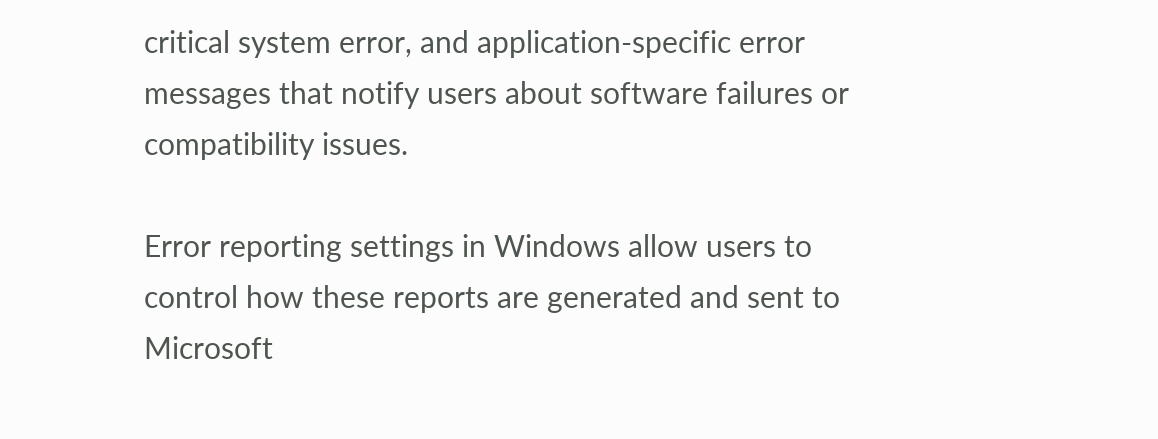critical system error, and application-specific error messages that notify users about software failures or compatibility issues.

Error reporting settings in Windows allow users to control how these reports are generated and sent to Microsoft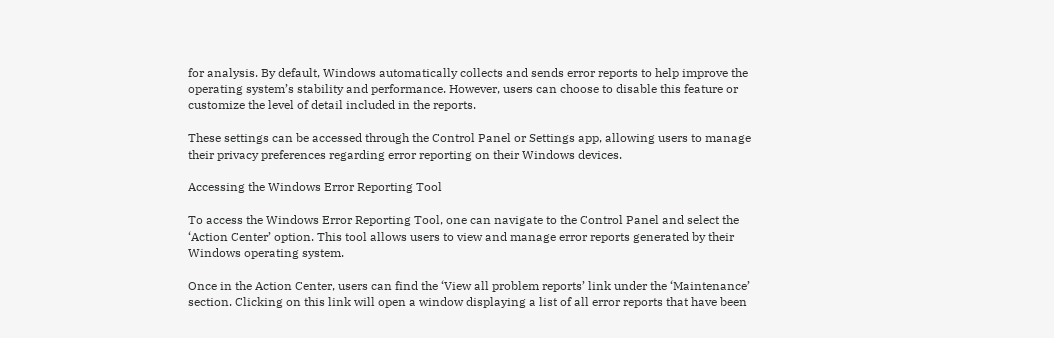for analysis. By default, Windows automatically collects and sends error reports to help improve the operating system’s stability and performance. However, users can choose to disable this feature or customize the level of detail included in the reports.

These settings can be accessed through the Control Panel or Settings app, allowing users to manage their privacy preferences regarding error reporting on their Windows devices.

Accessing the Windows Error Reporting Tool

To access the Windows Error Reporting Tool, one can navigate to the Control Panel and select the ‘Action Center’ option. This tool allows users to view and manage error reports generated by their Windows operating system.

Once in the Action Center, users can find the ‘View all problem reports’ link under the ‘Maintenance’ section. Clicking on this link will open a window displaying a list of all error reports that have been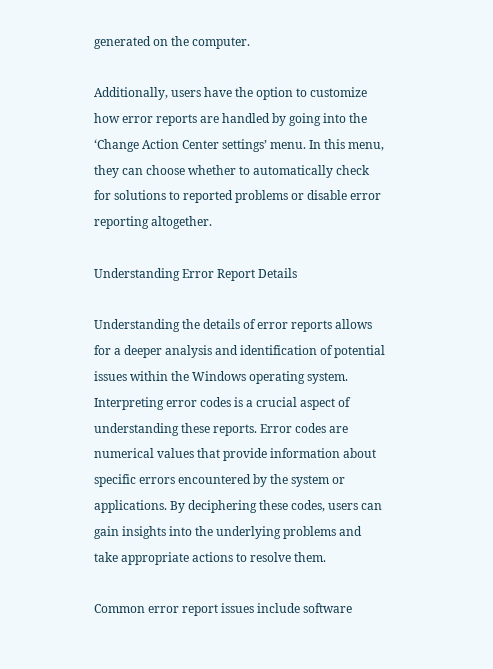generated on the computer.

Additionally, users have the option to customize how error reports are handled by going into the ‘Change Action Center settings’ menu. In this menu, they can choose whether to automatically check for solutions to reported problems or disable error reporting altogether.

Understanding Error Report Details

Understanding the details of error reports allows for a deeper analysis and identification of potential issues within the Windows operating system. Interpreting error codes is a crucial aspect of understanding these reports. Error codes are numerical values that provide information about specific errors encountered by the system or applications. By deciphering these codes, users can gain insights into the underlying problems and take appropriate actions to resolve them.

Common error report issues include software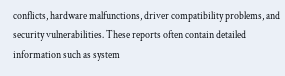conflicts, hardware malfunctions, driver compatibility problems, and security vulnerabilities. These reports often contain detailed information such as system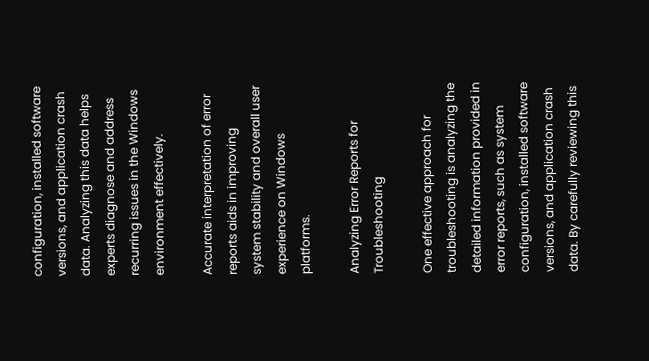configuration, installed software versions, and application crash data. Analyzing this data helps experts diagnose and address recurring issues in the Windows environment effectively.

Accurate interpretation of error reports aids in improving system stability and overall user experience on Windows platforms.

Analyzing Error Reports for Troubleshooting

One effective approach for troubleshooting is analyzing the detailed information provided in error reports, such as system configuration, installed software versions, and application crash data. By carefully reviewing this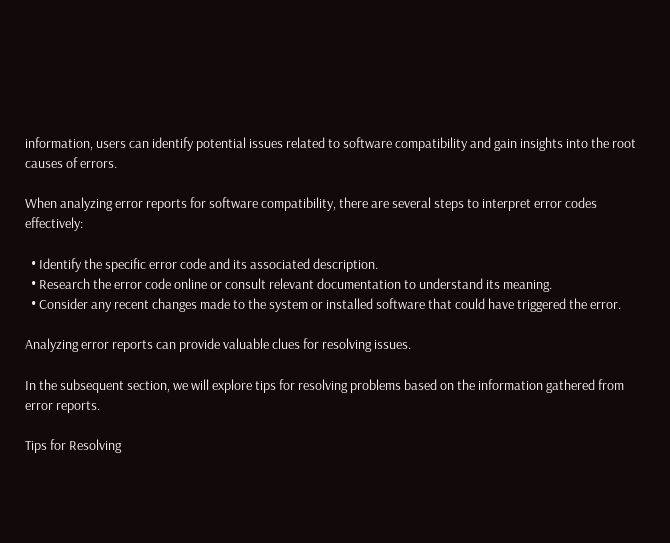information, users can identify potential issues related to software compatibility and gain insights into the root causes of errors.

When analyzing error reports for software compatibility, there are several steps to interpret error codes effectively:

  • Identify the specific error code and its associated description.
  • Research the error code online or consult relevant documentation to understand its meaning.
  • Consider any recent changes made to the system or installed software that could have triggered the error.

Analyzing error reports can provide valuable clues for resolving issues.

In the subsequent section, we will explore tips for resolving problems based on the information gathered from error reports.

Tips for Resolving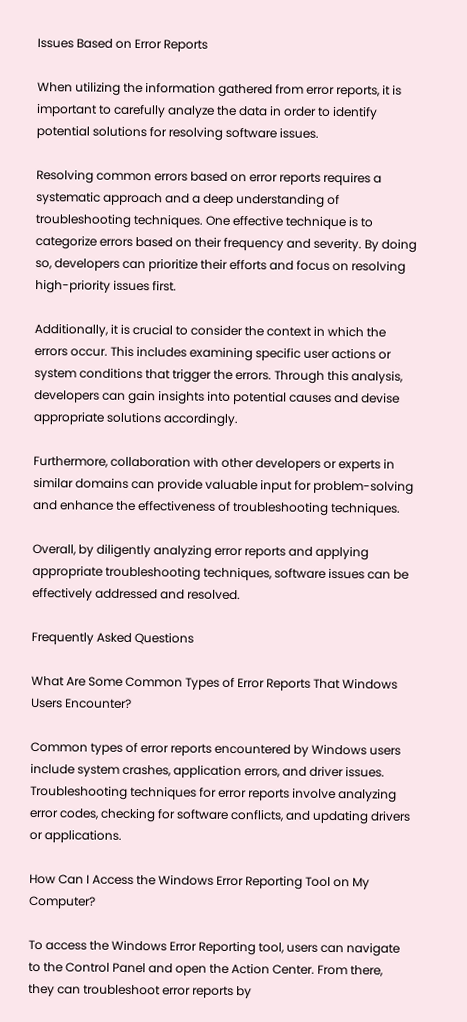Issues Based on Error Reports

When utilizing the information gathered from error reports, it is important to carefully analyze the data in order to identify potential solutions for resolving software issues.

Resolving common errors based on error reports requires a systematic approach and a deep understanding of troubleshooting techniques. One effective technique is to categorize errors based on their frequency and severity. By doing so, developers can prioritize their efforts and focus on resolving high-priority issues first.

Additionally, it is crucial to consider the context in which the errors occur. This includes examining specific user actions or system conditions that trigger the errors. Through this analysis, developers can gain insights into potential causes and devise appropriate solutions accordingly.

Furthermore, collaboration with other developers or experts in similar domains can provide valuable input for problem-solving and enhance the effectiveness of troubleshooting techniques.

Overall, by diligently analyzing error reports and applying appropriate troubleshooting techniques, software issues can be effectively addressed and resolved.

Frequently Asked Questions

What Are Some Common Types of Error Reports That Windows Users Encounter?

Common types of error reports encountered by Windows users include system crashes, application errors, and driver issues. Troubleshooting techniques for error reports involve analyzing error codes, checking for software conflicts, and updating drivers or applications.

How Can I Access the Windows Error Reporting Tool on My Computer?

To access the Windows Error Reporting tool, users can navigate to the Control Panel and open the Action Center. From there, they can troubleshoot error reports by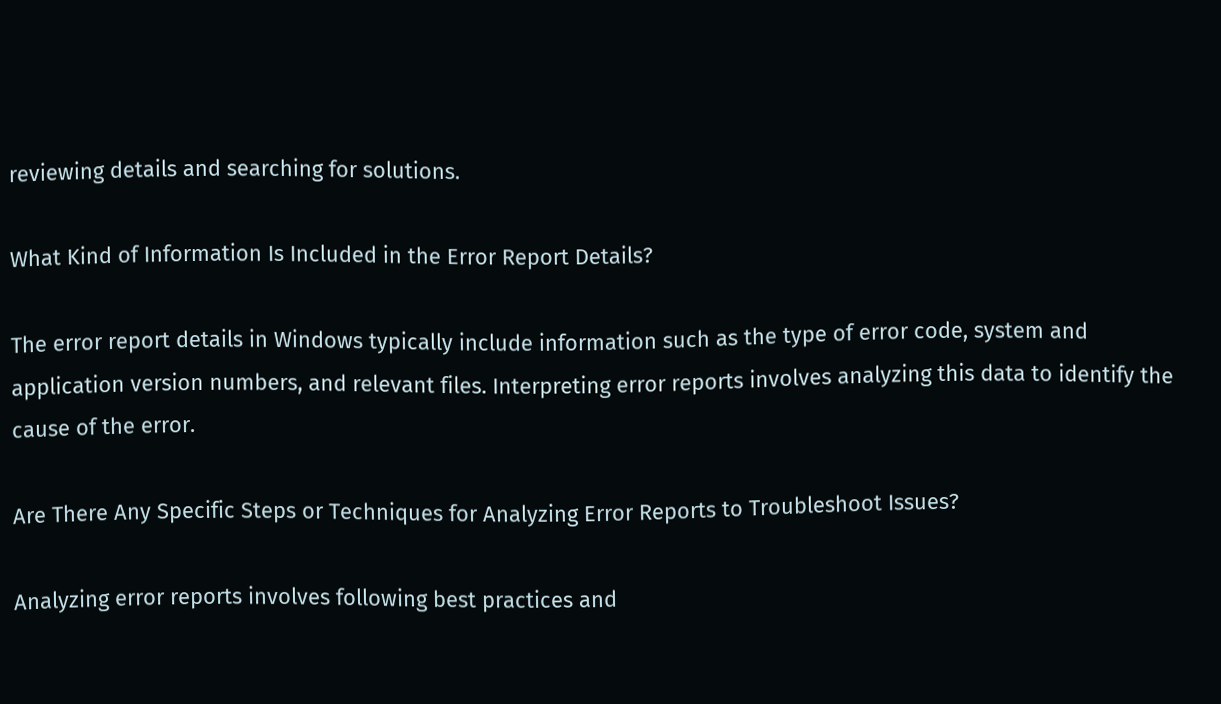reviewing details and searching for solutions.

What Kind of Information Is Included in the Error Report Details?

The error report details in Windows typically include information such as the type of error code, system and application version numbers, and relevant files. Interpreting error reports involves analyzing this data to identify the cause of the error.

Are There Any Specific Steps or Techniques for Analyzing Error Reports to Troubleshoot Issues?

Analyzing error reports involves following best practices and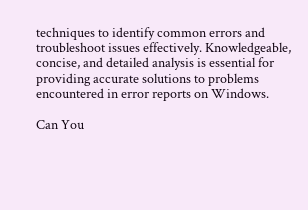techniques to identify common errors and troubleshoot issues effectively. Knowledgeable, concise, and detailed analysis is essential for providing accurate solutions to problems encountered in error reports on Windows.

Can You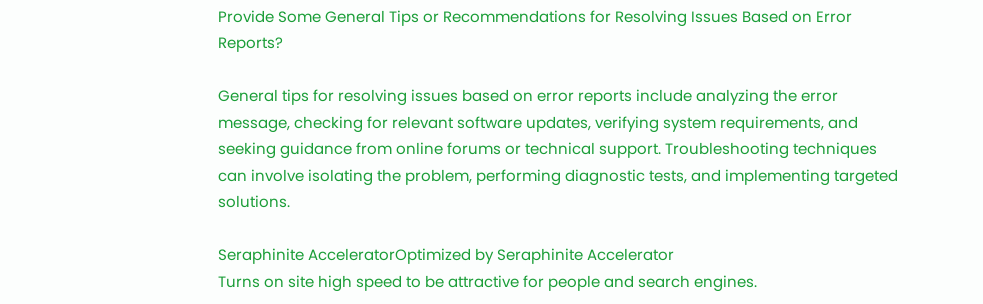Provide Some General Tips or Recommendations for Resolving Issues Based on Error Reports?

General tips for resolving issues based on error reports include analyzing the error message, checking for relevant software updates, verifying system requirements, and seeking guidance from online forums or technical support. Troubleshooting techniques can involve isolating the problem, performing diagnostic tests, and implementing targeted solutions.

Seraphinite AcceleratorOptimized by Seraphinite Accelerator
Turns on site high speed to be attractive for people and search engines.